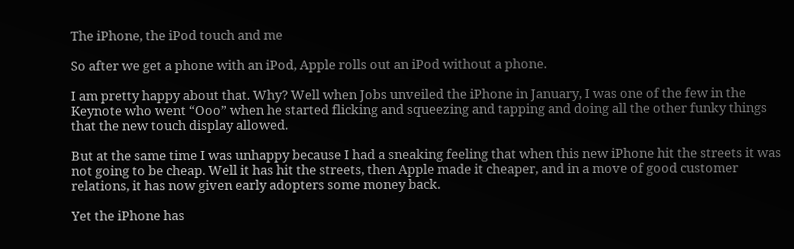The iPhone, the iPod touch and me

So after we get a phone with an iPod, Apple rolls out an iPod without a phone.

I am pretty happy about that. Why? Well when Jobs unveiled the iPhone in January, I was one of the few in the Keynote who went “Ooo” when he started flicking and squeezing and tapping and doing all the other funky things that the new touch display allowed.

But at the same time I was unhappy because I had a sneaking feeling that when this new iPhone hit the streets it was not going to be cheap. Well it has hit the streets, then Apple made it cheaper, and in a move of good customer relations, it has now given early adopters some money back.

Yet the iPhone has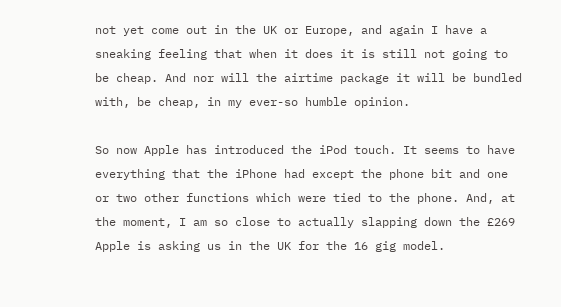not yet come out in the UK or Europe, and again I have a sneaking feeling that when it does it is still not going to be cheap. And nor will the airtime package it will be bundled with, be cheap, in my ever-so humble opinion.

So now Apple has introduced the iPod touch. It seems to have everything that the iPhone had except the phone bit and one or two other functions which were tied to the phone. And, at the moment, I am so close to actually slapping down the £269 Apple is asking us in the UK for the 16 gig model.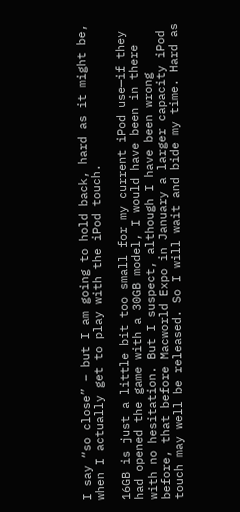I say “so close” – but I am going to hold back, hard as it might be, when I actually get to play with the iPod touch.

16GB is just a little bit too small for my current iPod use—if they had opened the game with a 30GB model, I would have been in there with no hesitation. But I suspect, although I have been wrong before, that before Macworld Expo in January a larger capacity iPod touch may well be released. So I will wait and bide my time. Hard as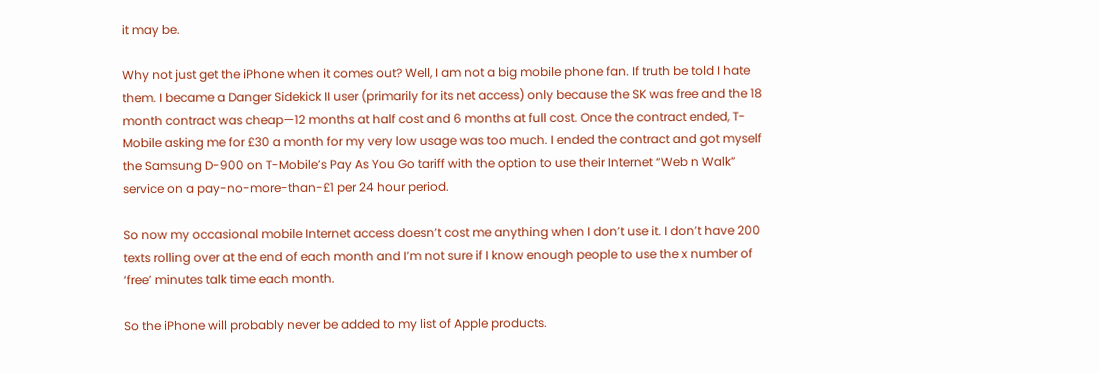it may be.

Why not just get the iPhone when it comes out? Well, I am not a big mobile phone fan. If truth be told I hate them. I became a Danger Sidekick II user (primarily for its net access) only because the SK was free and the 18 month contract was cheap—12 months at half cost and 6 months at full cost. Once the contract ended, T-Mobile asking me for £30 a month for my very low usage was too much. I ended the contract and got myself the Samsung D-900 on T-Mobile’s Pay As You Go tariff with the option to use their Internet “Web n Walk” service on a pay-no-more-than-£1 per 24 hour period.

So now my occasional mobile Internet access doesn’t cost me anything when I don’t use it. I don’t have 200 texts rolling over at the end of each month and I’m not sure if I know enough people to use the x number of ‘free’ minutes talk time each month.

So the iPhone will probably never be added to my list of Apple products.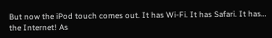But now the iPod touch comes out. It has Wi-Fi. It has Safari. It has… the Internet! As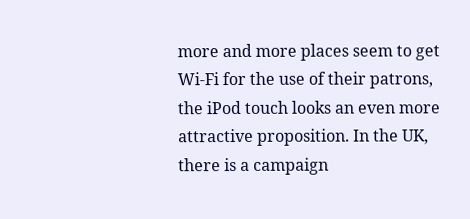more and more places seem to get Wi-Fi for the use of their patrons, the iPod touch looks an even more attractive proposition. In the UK, there is a campaign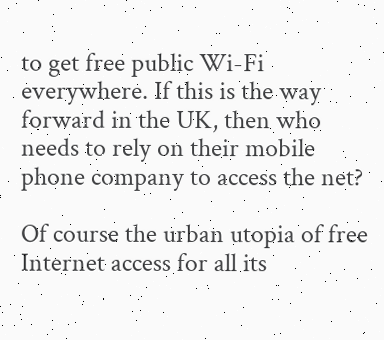to get free public Wi-Fi everywhere. If this is the way forward in the UK, then who needs to rely on their mobile phone company to access the net?

Of course the urban utopia of free Internet access for all its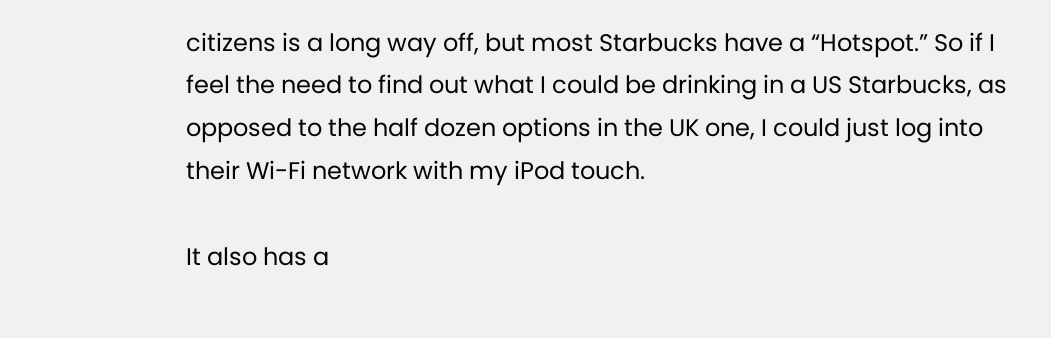citizens is a long way off, but most Starbucks have a “Hotspot.” So if I feel the need to find out what I could be drinking in a US Starbucks, as opposed to the half dozen options in the UK one, I could just log into their Wi-Fi network with my iPod touch.

It also has a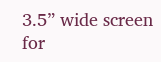3.5” wide screen for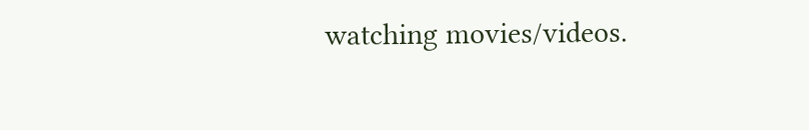watching movies/videos.